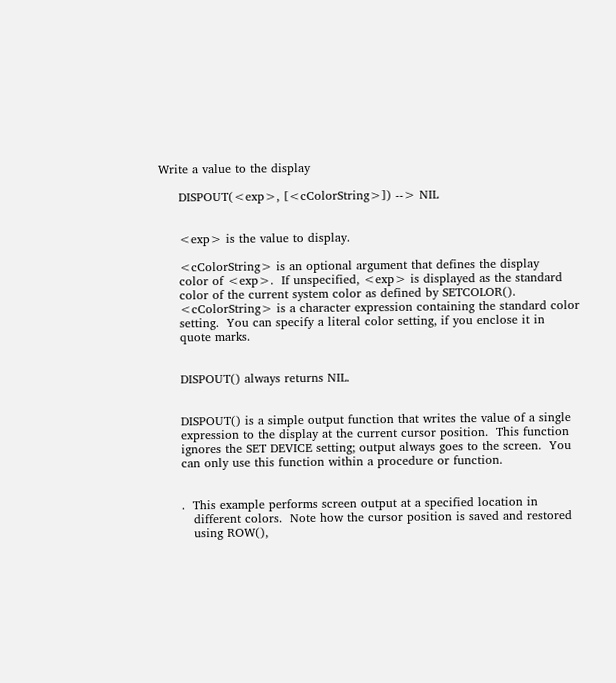Write a value to the display

     DISPOUT(<exp>, [<cColorString>]) --> NIL


     <exp> is the value to display.

     <cColorString> is an optional argument that defines the display
     color of <exp>.  If unspecified, <exp> is displayed as the standard
     color of the current system color as defined by SETCOLOR().
     <cColorString> is a character expression containing the standard color
     setting.  You can specify a literal color setting, if you enclose it in
     quote marks.


     DISPOUT() always returns NIL.


     DISPOUT() is a simple output function that writes the value of a single
     expression to the display at the current cursor position.  This function
     ignores the SET DEVICE setting; output always goes to the screen.  You
     can only use this function within a procedure or function.


     .  This example performs screen output at a specified location in
        different colors.  Note how the cursor position is saved and restored
        using ROW(),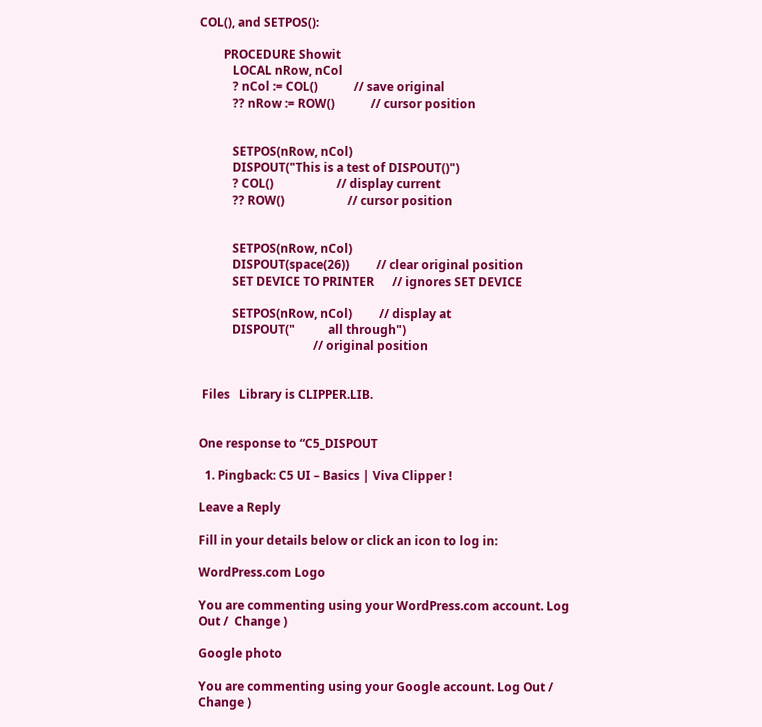COL(), and SETPOS():

        PROCEDURE Showit
           LOCAL nRow, nCol
           ? nCol := COL()            // save original
           ?? nRow := ROW()            // cursor position


           SETPOS(nRow, nCol)
           DISPOUT("This is a test of DISPOUT()")
           ? COL()                     // display current
           ?? ROW()                     // cursor position


           SETPOS(nRow, nCol)
           DISPOUT(space(26))         // clear original position
           SET DEVICE TO PRINTER      // ignores SET DEVICE

           SETPOS(nRow, nCol)         // display at
           DISPOUT("           all through")
                                      // original position


 Files   Library is CLIPPER.LIB.


One response to “C5_DISPOUT

  1. Pingback: C5 UI – Basics | Viva Clipper !

Leave a Reply

Fill in your details below or click an icon to log in:

WordPress.com Logo

You are commenting using your WordPress.com account. Log Out /  Change )

Google photo

You are commenting using your Google account. Log Out /  Change )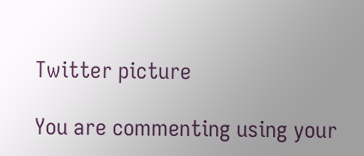Twitter picture

You are commenting using your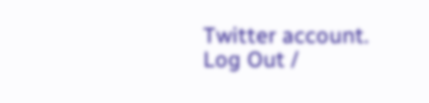Twitter account. Log Out /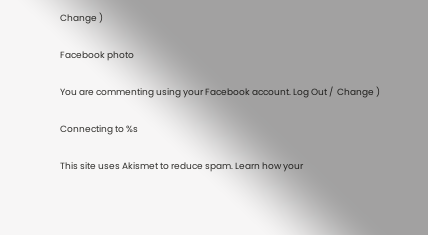Change )

Facebook photo

You are commenting using your Facebook account. Log Out /  Change )

Connecting to %s

This site uses Akismet to reduce spam. Learn how your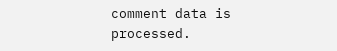comment data is processed.